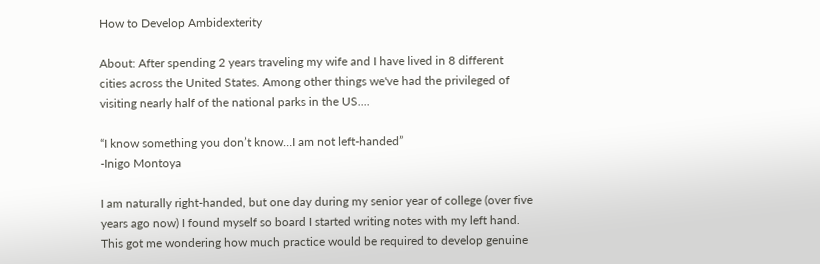How to Develop Ambidexterity

About: After spending 2 years traveling my wife and I have lived in 8 different cities across the United States. Among other things we've had the privileged of visiting nearly half of the national parks in the US....

“I know something you don’t know…I am not left-handed”
-Inigo Montoya

I am naturally right-handed, but one day during my senior year of college (over five years ago now) I found myself so board I started writing notes with my left hand.  This got me wondering how much practice would be required to develop genuine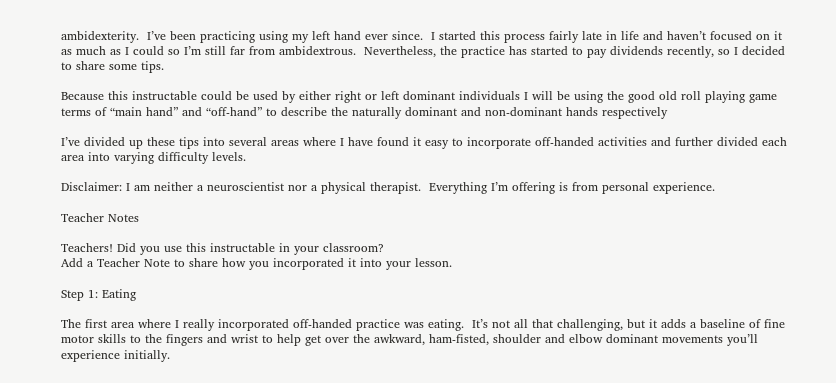ambidexterity.  I’ve been practicing using my left hand ever since.  I started this process fairly late in life and haven’t focused on it as much as I could so I’m still far from ambidextrous.  Nevertheless, the practice has started to pay dividends recently, so I decided to share some tips.

Because this instructable could be used by either right or left dominant individuals I will be using the good old roll playing game terms of “main hand” and “off-hand” to describe the naturally dominant and non-dominant hands respectively

I’ve divided up these tips into several areas where I have found it easy to incorporate off-handed activities and further divided each area into varying difficulty levels.

Disclaimer: I am neither a neuroscientist nor a physical therapist.  Everything I’m offering is from personal experience.

Teacher Notes

Teachers! Did you use this instructable in your classroom?
Add a Teacher Note to share how you incorporated it into your lesson.

Step 1: Eating

The first area where I really incorporated off-handed practice was eating.  It’s not all that challenging, but it adds a baseline of fine motor skills to the fingers and wrist to help get over the awkward, ham-fisted, shoulder and elbow dominant movements you’ll experience initially.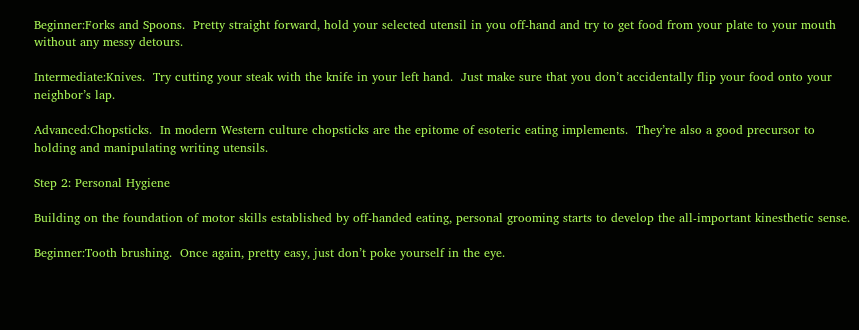Beginner:Forks and Spoons.  Pretty straight forward, hold your selected utensil in you off-hand and try to get food from your plate to your mouth without any messy detours.

Intermediate:Knives.  Try cutting your steak with the knife in your left hand.  Just make sure that you don’t accidentally flip your food onto your neighbor’s lap.

Advanced:Chopsticks.  In modern Western culture chopsticks are the epitome of esoteric eating implements.  They’re also a good precursor to holding and manipulating writing utensils.

Step 2: Personal Hygiene

Building on the foundation of motor skills established by off-handed eating, personal grooming starts to develop the all-important kinesthetic sense.

Beginner:Tooth brushing.  Once again, pretty easy, just don’t poke yourself in the eye.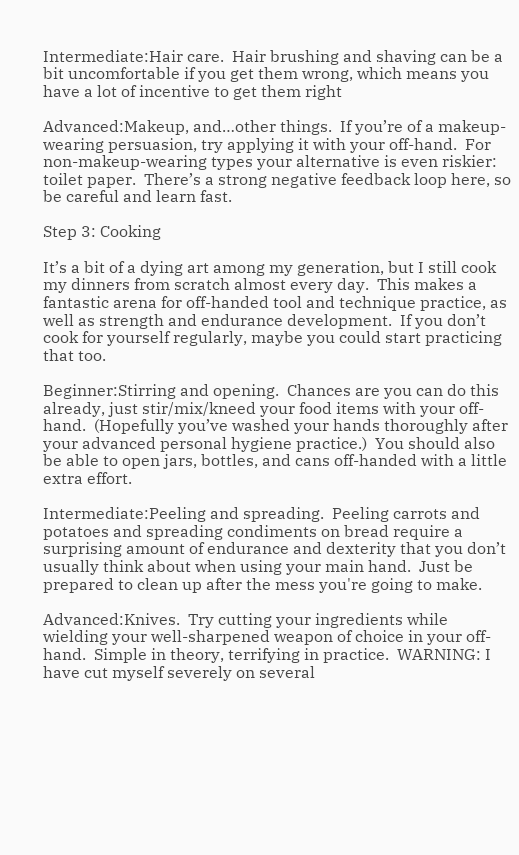Intermediate:Hair care.  Hair brushing and shaving can be a bit uncomfortable if you get them wrong, which means you have a lot of incentive to get them right

Advanced:Makeup, and…other things.  If you’re of a makeup-wearing persuasion, try applying it with your off-hand.  For non-makeup-wearing types your alternative is even riskier: toilet paper.  There’s a strong negative feedback loop here, so be careful and learn fast.

Step 3: Cooking

It’s a bit of a dying art among my generation, but I still cook my dinners from scratch almost every day.  This makes a fantastic arena for off-handed tool and technique practice, as well as strength and endurance development.  If you don’t cook for yourself regularly, maybe you could start practicing that too.

Beginner:Stirring and opening.  Chances are you can do this already, just stir/mix/kneed your food items with your off-hand.  (Hopefully you’ve washed your hands thoroughly after your advanced personal hygiene practice.)  You should also be able to open jars, bottles, and cans off-handed with a little extra effort.

Intermediate:Peeling and spreading.  Peeling carrots and potatoes and spreading condiments on bread require a surprising amount of endurance and dexterity that you don’t usually think about when using your main hand.  Just be prepared to clean up after the mess you're going to make.

Advanced:Knives.  Try cutting your ingredients while wielding your well-sharpened weapon of choice in your off-hand.  Simple in theory, terrifying in practice.  WARNING: I have cut myself severely on several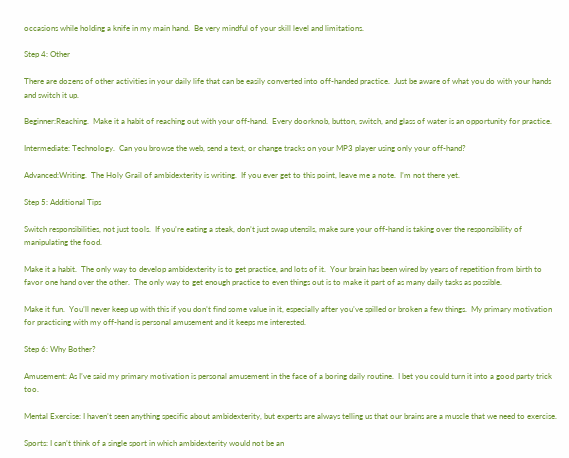occasions while holding a knife in my main hand.  Be very mindful of your skill level and limitations.

Step 4: Other

There are dozens of other activities in your daily life that can be easily converted into off-handed practice.  Just be aware of what you do with your hands and switch it up.

Beginner:Reaching.  Make it a habit of reaching out with your off-hand.  Every doorknob, button, switch, and glass of water is an opportunity for practice.

Intermediate: Technology.  Can you browse the web, send a text, or change tracks on your MP3 player using only your off-hand?

Advanced:Writing.  The Holy Grail of ambidexterity is writing.  If you ever get to this point, leave me a note.  I’m not there yet.

Step 5: Additional Tips

Switch responsibilities, not just tools.  If you’re eating a steak, don’t just swap utensils, make sure your off-hand is taking over the responsibility of manipulating the food.

Make it a habit.  The only way to develop ambidexterity is to get practice, and lots of it.  Your brain has been wired by years of repetition from birth to favor one hand over the other.  The only way to get enough practice to even things out is to make it part of as many daily tasks as possible.

Make it fun.  You’ll never keep up with this if you don’t find some value in it, especially after you’ve spilled or broken a few things.  My primary motivation for practicing with my off-hand is personal amusement and it keeps me interested.

Step 6: Why Bother?

Amusement: As I’ve said my primary motivation is personal amusement in the face of a boring daily routine.  I bet you could turn it into a good party trick too.

Mental Exercise: I haven’t seen anything specific about ambidexterity, but experts are always telling us that our brains are a muscle that we need to exercise.

Sports: I can’t think of a single sport in which ambidexterity would not be an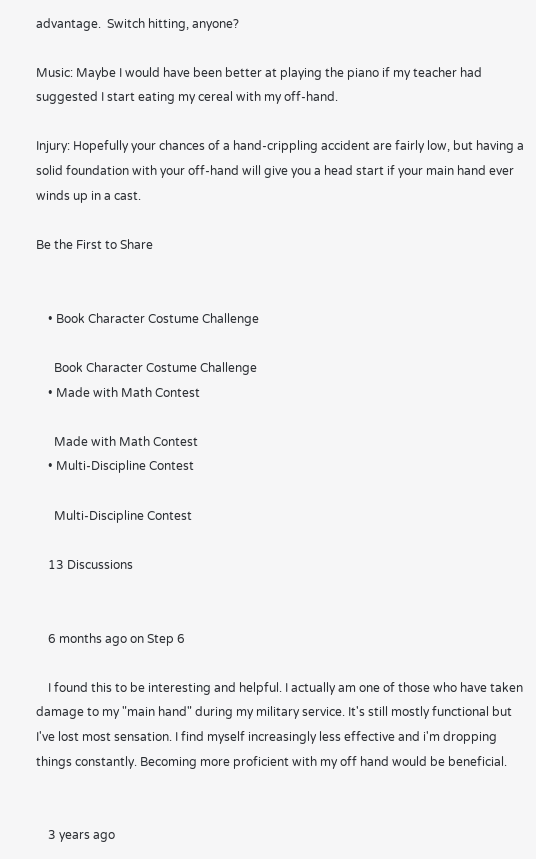advantage.  Switch hitting, anyone?

Music: Maybe I would have been better at playing the piano if my teacher had suggested I start eating my cereal with my off-hand.

Injury: Hopefully your chances of a hand-crippling accident are fairly low, but having a solid foundation with your off-hand will give you a head start if your main hand ever winds up in a cast.

Be the First to Share


    • Book Character Costume Challenge

      Book Character Costume Challenge
    • Made with Math Contest

      Made with Math Contest
    • Multi-Discipline Contest

      Multi-Discipline Contest

    13 Discussions


    6 months ago on Step 6

    I found this to be interesting and helpful. I actually am one of those who have taken damage to my "main hand" during my military service. It's still mostly functional but I've lost most sensation. I find myself increasingly less effective and i'm dropping things constantly. Becoming more proficient with my off hand would be beneficial.


    3 years ago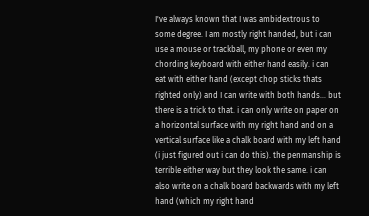I've always known that I was ambidextrous to some degree. I am mostly right handed, but i can use a mouse or trackball, my phone or even my chording keyboard with either hand easily. i can eat with either hand (except chop sticks thats righted only) and I can write with both hands... but there is a trick to that. i can only write on paper on a horizontal surface with my right hand and on a vertical surface like a chalk board with my left hand (i just figured out i can do this). the penmanship is terrible either way but they look the same. i can also write on a chalk board backwards with my left hand (which my right hand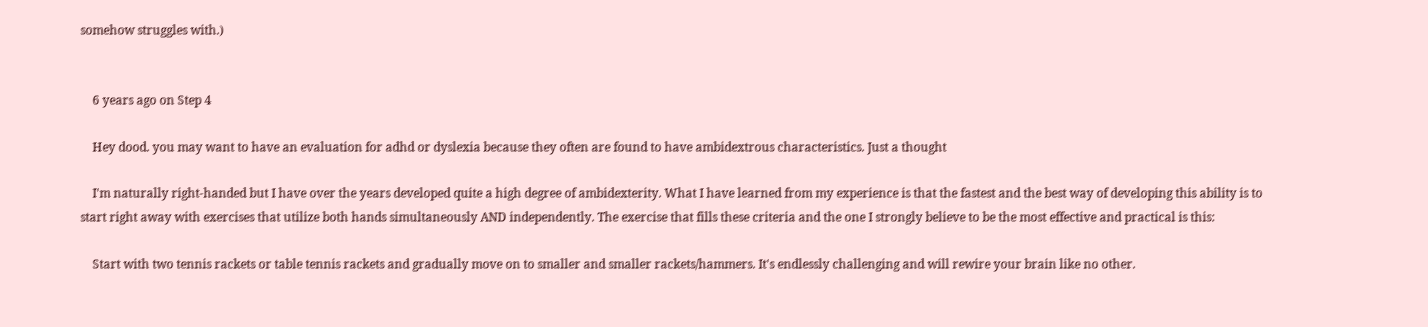somehow struggles with.)


    6 years ago on Step 4

    Hey dood. you may want to have an evaluation for adhd or dyslexia because they often are found to have ambidextrous characteristics. Just a thought

    I'm naturally right-handed but I have over the years developed quite a high degree of ambidexterity. What I have learned from my experience is that the fastest and the best way of developing this ability is to start right away with exercises that utilize both hands simultaneously AND independently. The exercise that fills these criteria and the one I strongly believe to be the most effective and practical is this:

    Start with two tennis rackets or table tennis rackets and gradually move on to smaller and smaller rackets/hammers. It's endlessly challenging and will rewire your brain like no other.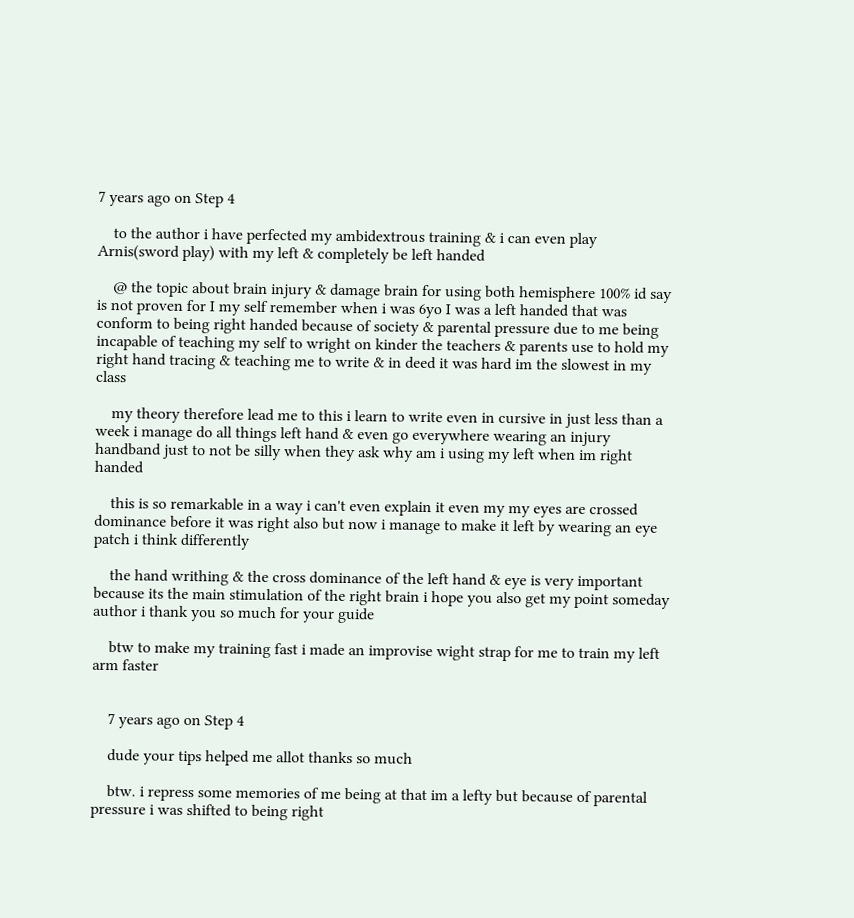7 years ago on Step 4

    to the author i have perfected my ambidextrous training & i can even play Arnis(sword play) with my left & completely be left handed

    @ the topic about brain injury & damage brain for using both hemisphere 100% id say is not proven for I my self remember when i was 6yo I was a left handed that was conform to being right handed because of society & parental pressure due to me being incapable of teaching my self to wright on kinder the teachers & parents use to hold my right hand tracing & teaching me to write & in deed it was hard im the slowest in my class

    my theory therefore lead me to this i learn to write even in cursive in just less than a week i manage do all things left hand & even go everywhere wearing an injury handband just to not be silly when they ask why am i using my left when im right handed

    this is so remarkable in a way i can't even explain it even my my eyes are crossed dominance before it was right also but now i manage to make it left by wearing an eye patch i think differently

    the hand writhing & the cross dominance of the left hand & eye is very important because its the main stimulation of the right brain i hope you also get my point someday author i thank you so much for your guide

    btw to make my training fast i made an improvise wight strap for me to train my left arm faster


    7 years ago on Step 4

    dude your tips helped me allot thanks so much

    btw. i repress some memories of me being at that im a lefty but because of parental pressure i was shifted to being right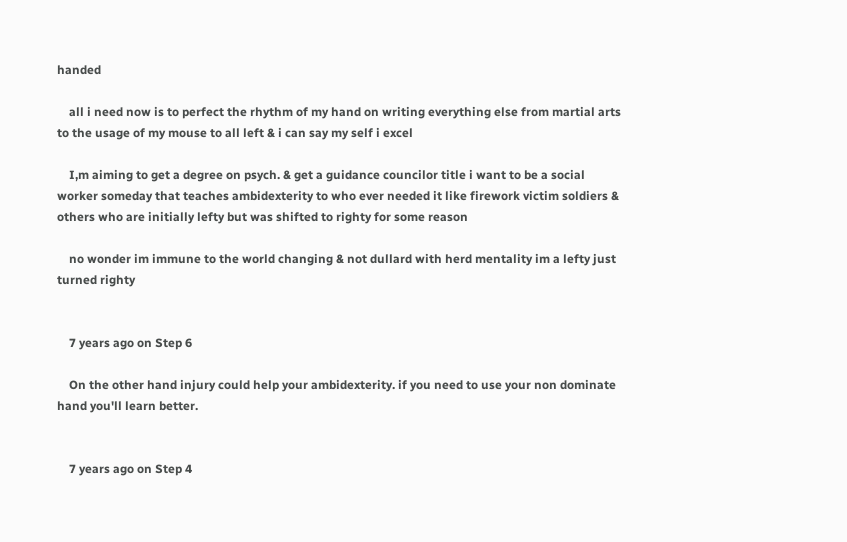handed

    all i need now is to perfect the rhythm of my hand on writing everything else from martial arts to the usage of my mouse to all left & i can say my self i excel

    I,m aiming to get a degree on psych. & get a guidance councilor title i want to be a social worker someday that teaches ambidexterity to who ever needed it like firework victim soldiers & others who are initially lefty but was shifted to righty for some reason

    no wonder im immune to the world changing & not dullard with herd mentality im a lefty just turned righty


    7 years ago on Step 6

    On the other hand injury could help your ambidexterity. if you need to use your non dominate hand you'll learn better.


    7 years ago on Step 4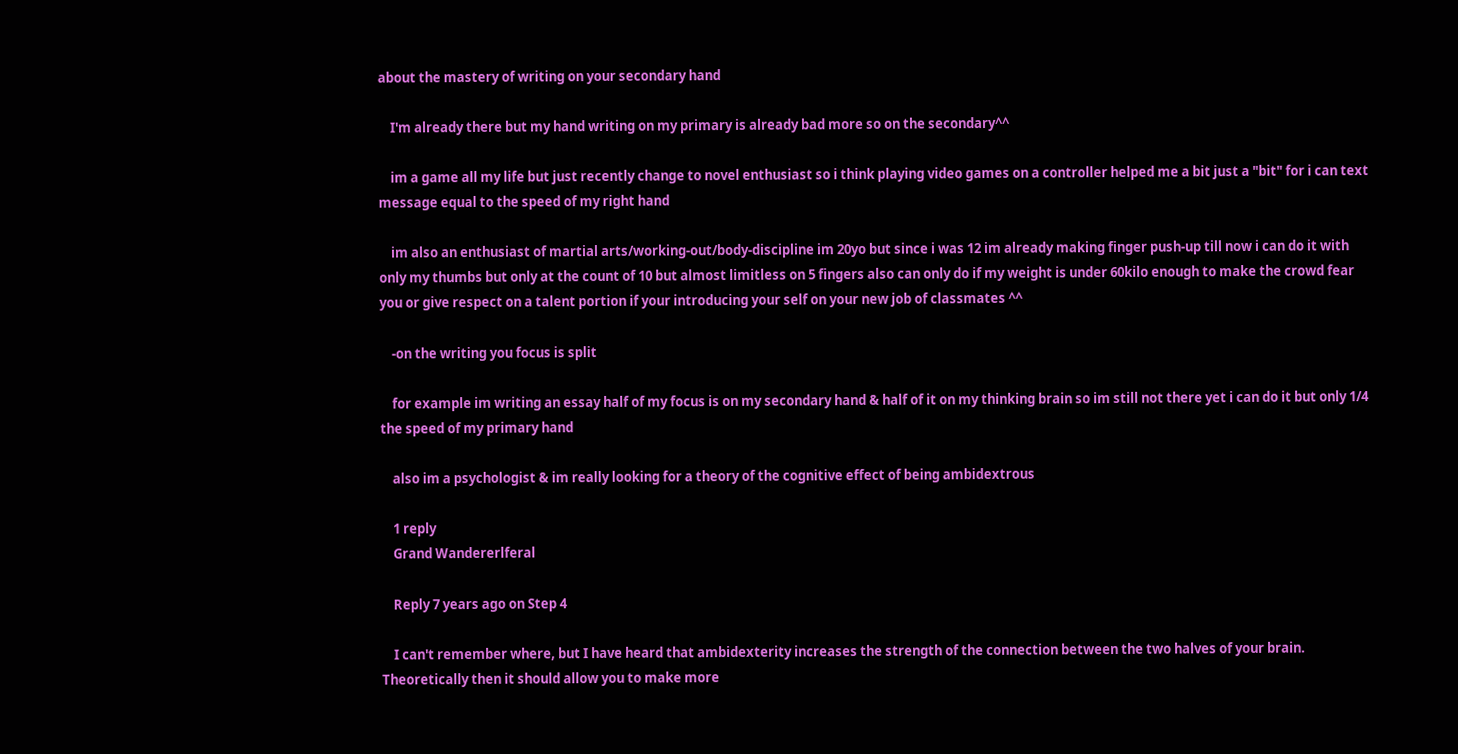about the mastery of writing on your secondary hand

    I'm already there but my hand writing on my primary is already bad more so on the secondary^^

    im a game all my life but just recently change to novel enthusiast so i think playing video games on a controller helped me a bit just a "bit" for i can text message equal to the speed of my right hand

    im also an enthusiast of martial arts/working-out/body-discipline im 20yo but since i was 12 im already making finger push-up till now i can do it with only my thumbs but only at the count of 10 but almost limitless on 5 fingers also can only do if my weight is under 60kilo enough to make the crowd fear you or give respect on a talent portion if your introducing your self on your new job of classmates ^^

    -on the writing you focus is split

    for example im writing an essay half of my focus is on my secondary hand & half of it on my thinking brain so im still not there yet i can do it but only 1/4 the speed of my primary hand

    also im a psychologist & im really looking for a theory of the cognitive effect of being ambidextrous

    1 reply
    Grand Wandererlferal

    Reply 7 years ago on Step 4

    I can't remember where, but I have heard that ambidexterity increases the strength of the connection between the two halves of your brain. Theoretically then it should allow you to make more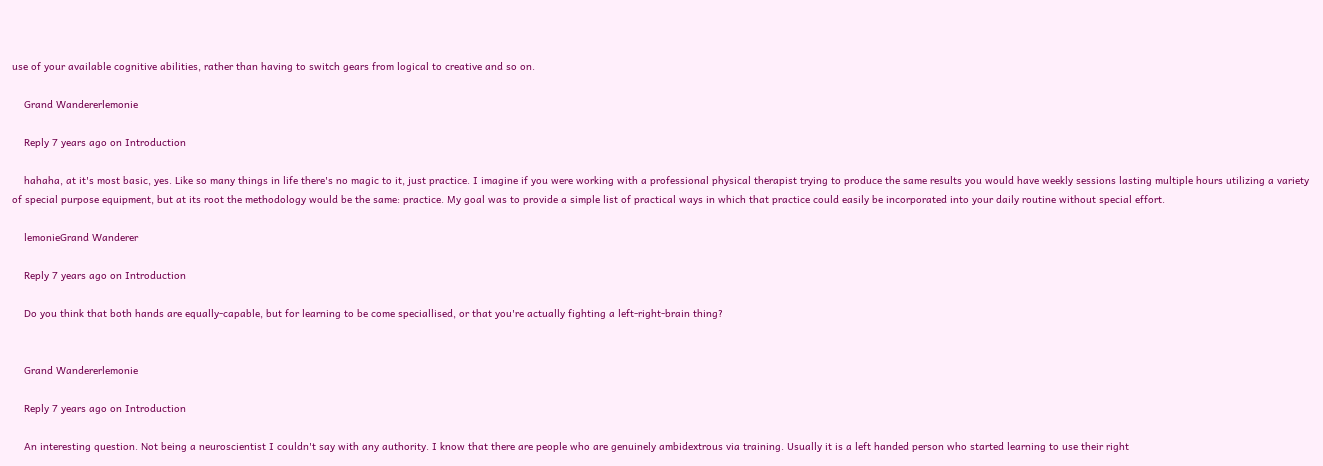use of your available cognitive abilities, rather than having to switch gears from logical to creative and so on.

    Grand Wandererlemonie

    Reply 7 years ago on Introduction

    hahaha, at it's most basic, yes. Like so many things in life there's no magic to it, just practice. I imagine if you were working with a professional physical therapist trying to produce the same results you would have weekly sessions lasting multiple hours utilizing a variety of special purpose equipment, but at its root the methodology would be the same: practice. My goal was to provide a simple list of practical ways in which that practice could easily be incorporated into your daily routine without special effort.

    lemonieGrand Wanderer

    Reply 7 years ago on Introduction

    Do you think that both hands are equally-capable, but for learning to be come speciallised, or that you're actually fighting a left-right-brain thing?


    Grand Wandererlemonie

    Reply 7 years ago on Introduction

    An interesting question. Not being a neuroscientist I couldn't say with any authority. I know that there are people who are genuinely ambidextrous via training. Usually it is a left handed person who started learning to use their right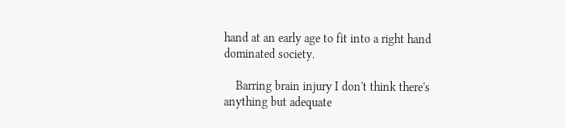hand at an early age to fit into a right hand dominated society.

    Barring brain injury I don't think there's anything but adequate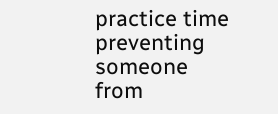practice time preventing someone from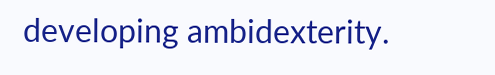developing ambidexterity.